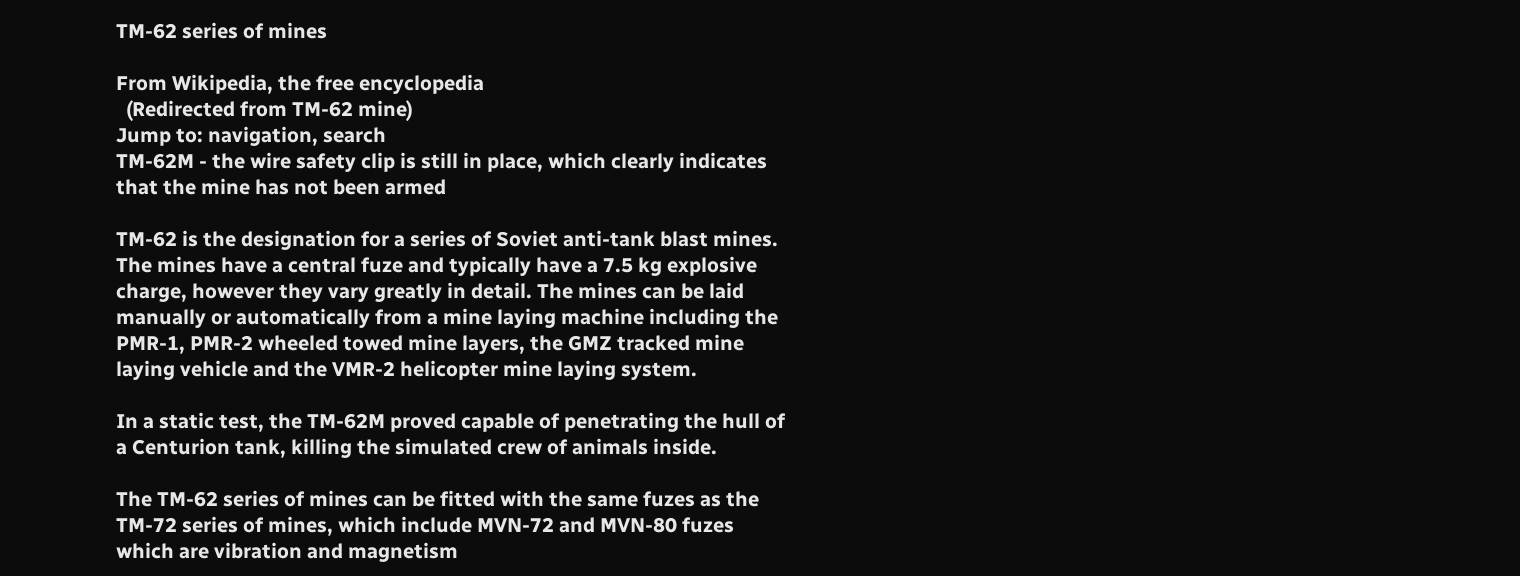TM-62 series of mines

From Wikipedia, the free encyclopedia
  (Redirected from TM-62 mine)
Jump to: navigation, search
TM-62M - the wire safety clip is still in place, which clearly indicates that the mine has not been armed

TM-62 is the designation for a series of Soviet anti-tank blast mines. The mines have a central fuze and typically have a 7.5 kg explosive charge, however they vary greatly in detail. The mines can be laid manually or automatically from a mine laying machine including the PMR-1, PMR-2 wheeled towed mine layers, the GMZ tracked mine laying vehicle and the VMR-2 helicopter mine laying system.

In a static test, the TM-62M proved capable of penetrating the hull of a Centurion tank, killing the simulated crew of animals inside.

The TM-62 series of mines can be fitted with the same fuzes as the TM-72 series of mines, which include MVN-72 and MVN-80 fuzes which are vibration and magnetism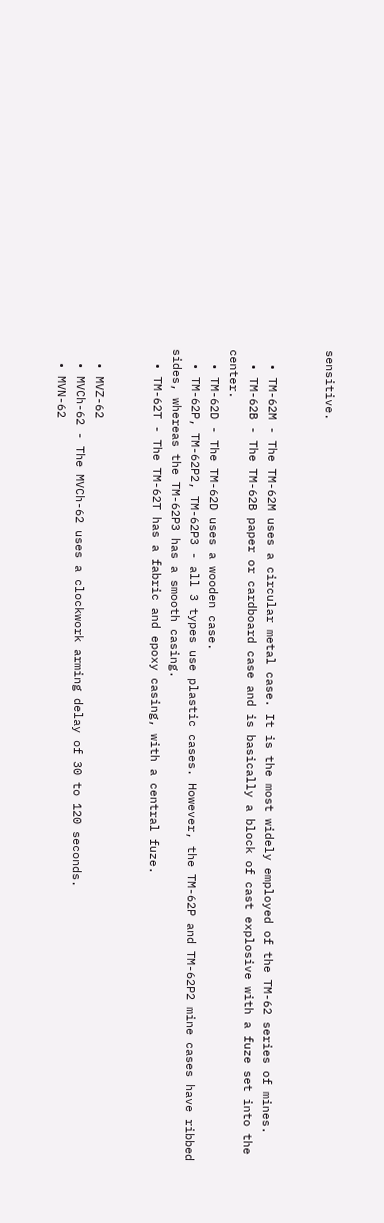sensitive.


  • TM-62M - The TM-62M uses a circular metal case. It is the most widely employed of the TM-62 series of mines.
  • TM-62B - The TM-62B paper or cardboard case and is basically a block of cast explosive with a fuze set into the center.
  • TM-62D - The TM-62D uses a wooden case.
  • TM-62P, TM-62P2, TM-62P3 - all 3 types use plastic cases. However, the TM-62P and TM-62P2 mine cases have ribbed sides, whereas the TM-62P3 has a smooth casing.
  • TM-62T - The TM-62T has a fabric and epoxy casing, with a central fuze.


  • MVZ-62
  • MVCh-62 - The MVCh-62 uses a clockwork arming delay of 30 to 120 seconds.
  • MVN-62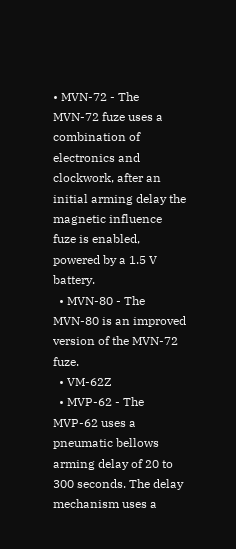• MVN-72 - The MVN-72 fuze uses a combination of electronics and clockwork, after an initial arming delay the magnetic influence fuze is enabled, powered by a 1.5 V battery.
  • MVN-80 - The MVN-80 is an improved version of the MVN-72 fuze.
  • VM-62Z
  • MVP-62 - The MVP-62 uses a pneumatic bellows arming delay of 20 to 300 seconds. The delay mechanism uses a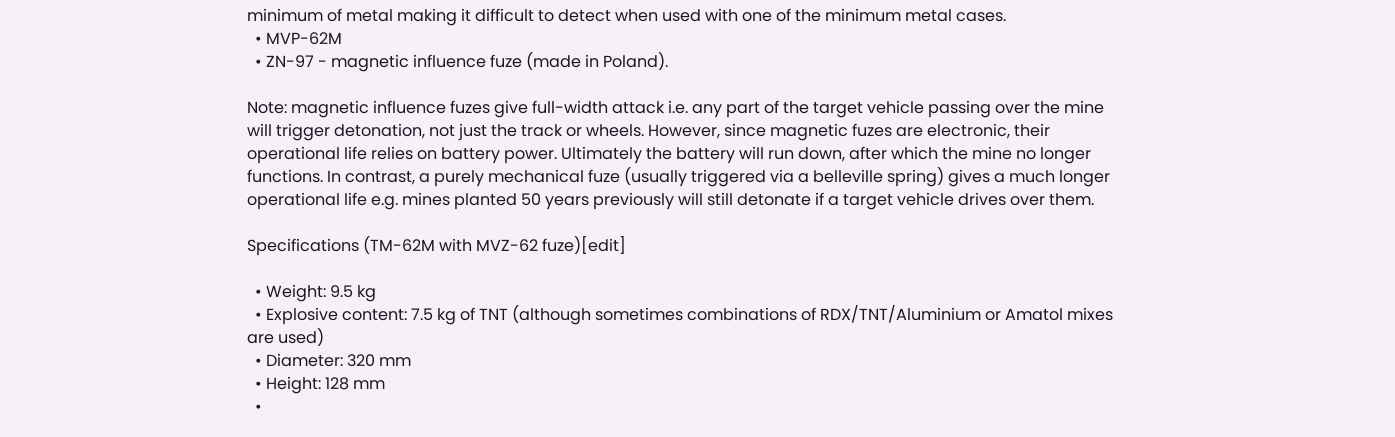minimum of metal making it difficult to detect when used with one of the minimum metal cases.
  • MVP-62M
  • ZN-97 - magnetic influence fuze (made in Poland).

Note: magnetic influence fuzes give full-width attack i.e. any part of the target vehicle passing over the mine will trigger detonation, not just the track or wheels. However, since magnetic fuzes are electronic, their operational life relies on battery power. Ultimately the battery will run down, after which the mine no longer functions. In contrast, a purely mechanical fuze (usually triggered via a belleville spring) gives a much longer operational life e.g. mines planted 50 years previously will still detonate if a target vehicle drives over them.

Specifications (TM-62M with MVZ-62 fuze)[edit]

  • Weight: 9.5 kg
  • Explosive content: 7.5 kg of TNT (although sometimes combinations of RDX/TNT/Aluminium or Amatol mixes are used)
  • Diameter: 320 mm
  • Height: 128 mm
  •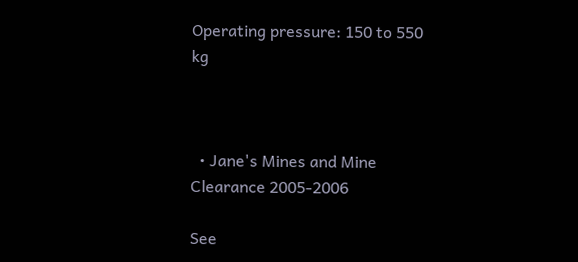Operating pressure: 150 to 550 kg



  • Jane's Mines and Mine Clearance 2005-2006

See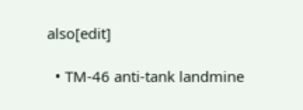also[edit]

  • TM-46 anti-tank landmine